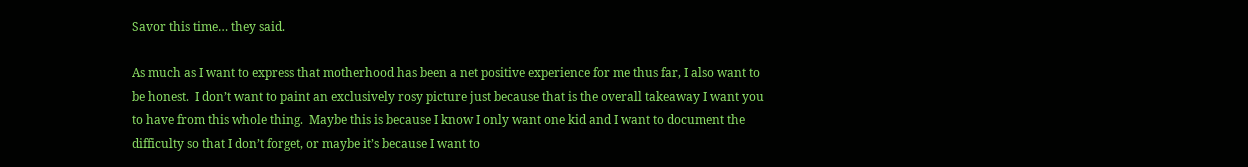Savor this time… they said.

As much as I want to express that motherhood has been a net positive experience for me thus far, I also want to be honest.  I don’t want to paint an exclusively rosy picture just because that is the overall takeaway I want you to have from this whole thing.  Maybe this is because I know I only want one kid and I want to document the difficulty so that I don’t forget, or maybe it’s because I want to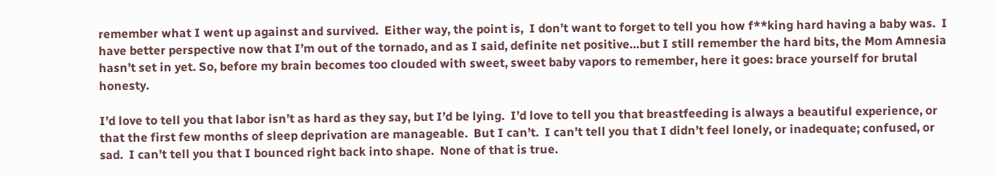remember what I went up against and survived.  Either way, the point is,  I don’t want to forget to tell you how f**king hard having a baby was.  I have better perspective now that I’m out of the tornado, and as I said, definite net positive…but I still remember the hard bits, the Mom Amnesia hasn’t set in yet. So, before my brain becomes too clouded with sweet, sweet baby vapors to remember, here it goes: brace yourself for brutal honesty.

I’d love to tell you that labor isn’t as hard as they say, but I’d be lying.  I’d love to tell you that breastfeeding is always a beautiful experience, or that the first few months of sleep deprivation are manageable.  But I can’t.  I can’t tell you that I didn’t feel lonely, or inadequate; confused, or sad.  I can’t tell you that I bounced right back into shape.  None of that is true.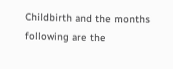Childbirth and the months following are the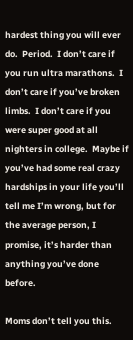hardest thing you will ever do.  Period.  I don’t care if you run ultra marathons.  I don’t care if you’ve broken limbs.  I don’t care if you were super good at all nighters in college.  Maybe if you’ve had some real crazy hardships in your life you’ll tell me I’m wrong, but for the average person, I promise, it’s harder than anything you’ve done before.

Moms don’t tell you this.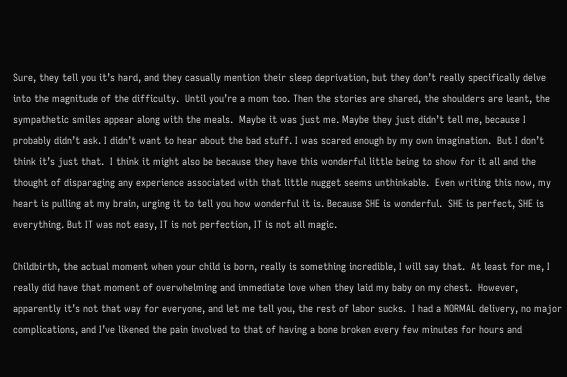Sure, they tell you it’s hard, and they casually mention their sleep deprivation, but they don’t really specifically delve into the magnitude of the difficulty.  Until you’re a mom too. Then the stories are shared, the shoulders are leant, the sympathetic smiles appear along with the meals.  Maybe it was just me. Maybe they just didn’t tell me, because I probably didn’t ask. I didn’t want to hear about the bad stuff. I was scared enough by my own imagination.  But I don’t think it’s just that.  I think it might also be because they have this wonderful little being to show for it all and the thought of disparaging any experience associated with that little nugget seems unthinkable.  Even writing this now, my heart is pulling at my brain, urging it to tell you how wonderful it is. Because SHE is wonderful.  SHE is perfect, SHE is everything. But IT was not easy, IT is not perfection, IT is not all magic.

Childbirth, the actual moment when your child is born, really is something incredible, I will say that.  At least for me, I really did have that moment of overwhelming and immediate love when they laid my baby on my chest.  However, apparently it’s not that way for everyone, and let me tell you, the rest of labor sucks.  I had a NORMAL delivery, no major complications, and I’ve likened the pain involved to that of having a bone broken every few minutes for hours and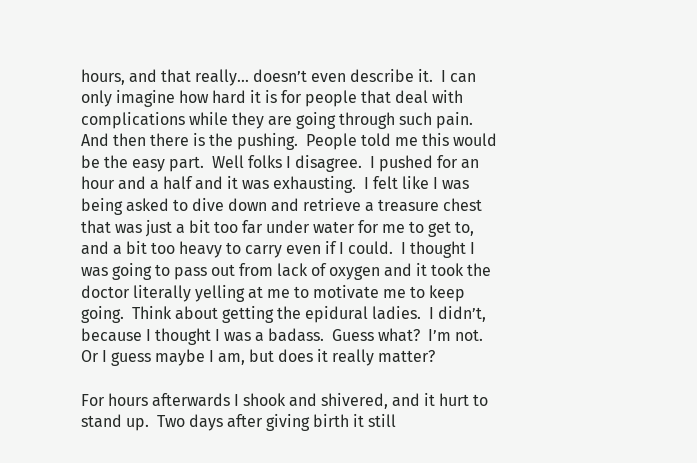hours, and that really… doesn’t even describe it.  I can only imagine how hard it is for people that deal with complications while they are going through such pain. And then there is the pushing.  People told me this would be the easy part.  Well folks I disagree.  I pushed for an hour and a half and it was exhausting.  I felt like I was being asked to dive down and retrieve a treasure chest that was just a bit too far under water for me to get to, and a bit too heavy to carry even if I could.  I thought I was going to pass out from lack of oxygen and it took the doctor literally yelling at me to motivate me to keep going.  Think about getting the epidural ladies.  I didn’t, because I thought I was a badass.  Guess what?  I’m not.  Or I guess maybe I am, but does it really matter?

For hours afterwards I shook and shivered, and it hurt to stand up.  Two days after giving birth it still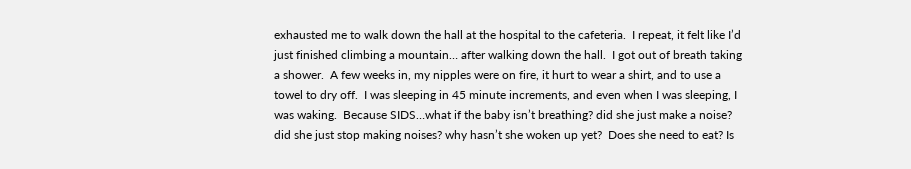exhausted me to walk down the hall at the hospital to the cafeteria.  I repeat, it felt like I’d just finished climbing a mountain… after walking down the hall.  I got out of breath taking a shower.  A few weeks in, my nipples were on fire, it hurt to wear a shirt, and to use a towel to dry off.  I was sleeping in 45 minute increments, and even when I was sleeping, I was waking.  Because SIDS…what if the baby isn’t breathing? did she just make a noise? did she just stop making noises? why hasn’t she woken up yet?  Does she need to eat? Is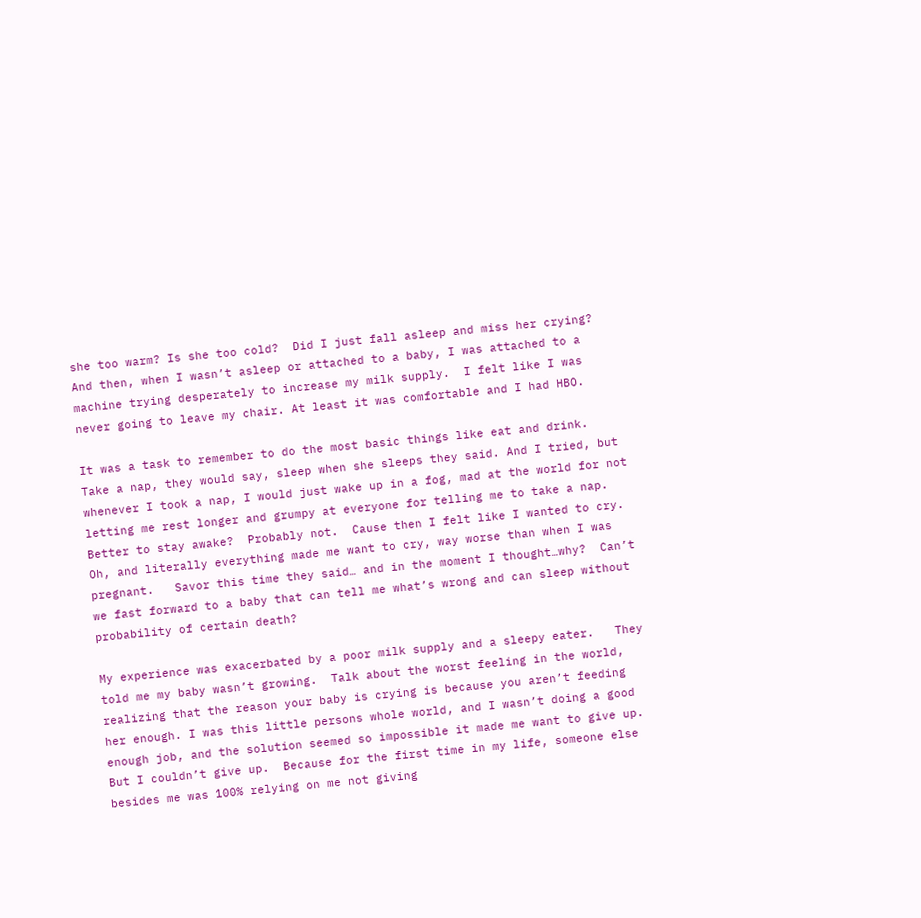she too warm? Is she too cold?  Did I just fall asleep and miss her crying?  And then, when I wasn’t asleep or attached to a baby, I was attached to a machine trying desperately to increase my milk supply.  I felt like I was never going to leave my chair. At least it was comfortable and I had HBO.

It was a task to remember to do the most basic things like eat and drink.  Take a nap, they would say, sleep when she sleeps they said. And I tried, but whenever I took a nap, I would just wake up in a fog, mad at the world for not letting me rest longer and grumpy at everyone for telling me to take a nap.  Better to stay awake?  Probably not.  Cause then I felt like I wanted to cry.  Oh, and literally everything made me want to cry, way worse than when I was pregnant.   Savor this time they said… and in the moment I thought…why?  Can’t we fast forward to a baby that can tell me what’s wrong and can sleep without probability of certain death?

My experience was exacerbated by a poor milk supply and a sleepy eater.   They told me my baby wasn’t growing.  Talk about the worst feeling in the world, realizing that the reason your baby is crying is because you aren’t feeding her enough. I was this little persons whole world, and I wasn’t doing a good enough job, and the solution seemed so impossible it made me want to give up.  But I couldn’t give up.  Because for the first time in my life, someone else besides me was 100% relying on me not giving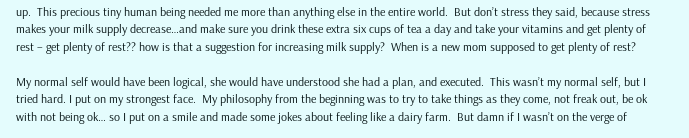up.  This precious tiny human being needed me more than anything else in the entire world.  But don’t stress they said, because stress makes your milk supply decrease…and make sure you drink these extra six cups of tea a day and take your vitamins and get plenty of rest – get plenty of rest?? how is that a suggestion for increasing milk supply?  When is a new mom supposed to get plenty of rest?

My normal self would have been logical, she would have understood she had a plan, and executed.  This wasn’t my normal self, but I tried hard. I put on my strongest face.  My philosophy from the beginning was to try to take things as they come, not freak out, be ok with not being ok… so I put on a smile and made some jokes about feeling like a dairy farm.  But damn if I wasn’t on the verge of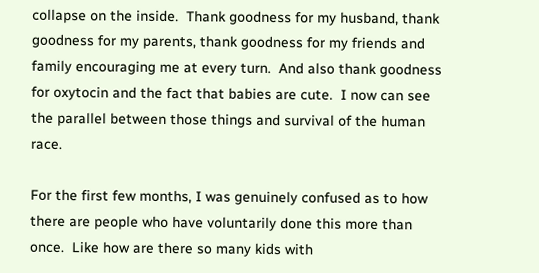collapse on the inside.  Thank goodness for my husband, thank goodness for my parents, thank goodness for my friends and family encouraging me at every turn.  And also thank goodness for oxytocin and the fact that babies are cute.  I now can see the parallel between those things and survival of the human race.

For the first few months, I was genuinely confused as to how there are people who have voluntarily done this more than once.  Like how are there so many kids with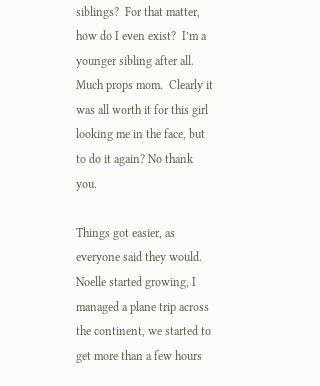siblings?  For that matter, how do I even exist?  I’m a younger sibling after all.  Much props mom.  Clearly it was all worth it for this girl looking me in the face, but to do it again? No thank you.

Things got easier, as everyone said they would. Noelle started growing, I managed a plane trip across the continent, we started to get more than a few hours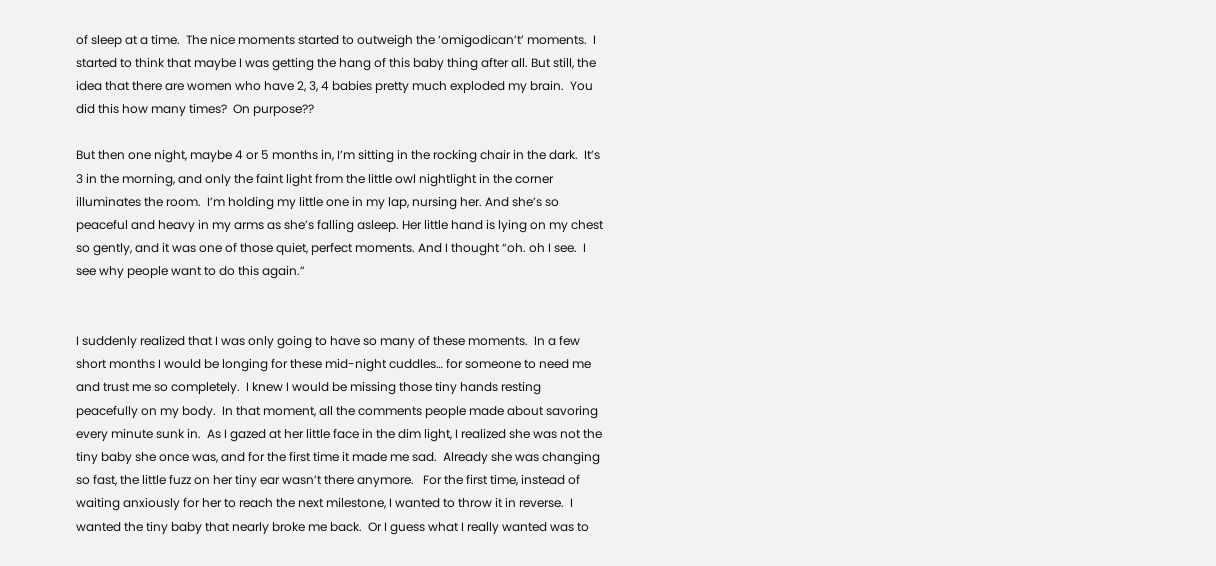of sleep at a time.  The nice moments started to outweigh the ‘omigodican’t’ moments.  I started to think that maybe I was getting the hang of this baby thing after all. But still, the idea that there are women who have 2, 3, 4 babies pretty much exploded my brain.  You did this how many times?  On purpose??

But then one night, maybe 4 or 5 months in, I’m sitting in the rocking chair in the dark.  It’s 3 in the morning, and only the faint light from the little owl nightlight in the corner illuminates the room.  I’m holding my little one in my lap, nursing her. And she’s so peaceful and heavy in my arms as she’s falling asleep. Her little hand is lying on my chest so gently, and it was one of those quiet, perfect moments. And I thought “oh. oh I see.  I see why people want to do this again.”


I suddenly realized that I was only going to have so many of these moments.  In a few short months I would be longing for these mid-night cuddles… for someone to need me and trust me so completely.  I knew I would be missing those tiny hands resting peacefully on my body.  In that moment, all the comments people made about savoring every minute sunk in.  As I gazed at her little face in the dim light, I realized she was not the tiny baby she once was, and for the first time it made me sad.  Already she was changing so fast, the little fuzz on her tiny ear wasn’t there anymore.   For the first time, instead of waiting anxiously for her to reach the next milestone, I wanted to throw it in reverse.  I wanted the tiny baby that nearly broke me back.  Or I guess what I really wanted was to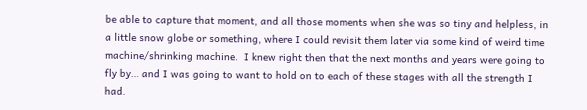be able to capture that moment, and all those moments when she was so tiny and helpless, in a little snow globe or something, where I could revisit them later via some kind of weird time machine/shrinking machine.  I knew right then that the next months and years were going to fly by… and I was going to want to hold on to each of these stages with all the strength I had.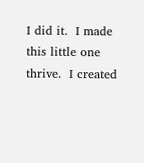I did it.  I made this little one thrive.  I created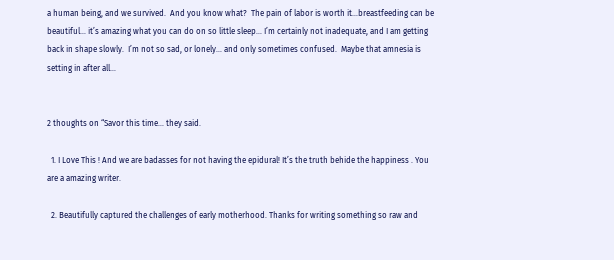a human being, and we survived.  And you know what?  The pain of labor is worth it…breastfeeding can be beautiful… it’s amazing what you can do on so little sleep… I’m certainly not inadequate, and I am getting back in shape slowly.  I’m not so sad, or lonely… and only sometimes confused.  Maybe that amnesia is setting in after all…


2 thoughts on “Savor this time… they said.

  1. I Love This ! And we are badasses for not having the epidural! It’s the truth behide the happiness . You are a amazing writer.

  2. Beautifully captured the challenges of early motherhood. Thanks for writing something so raw and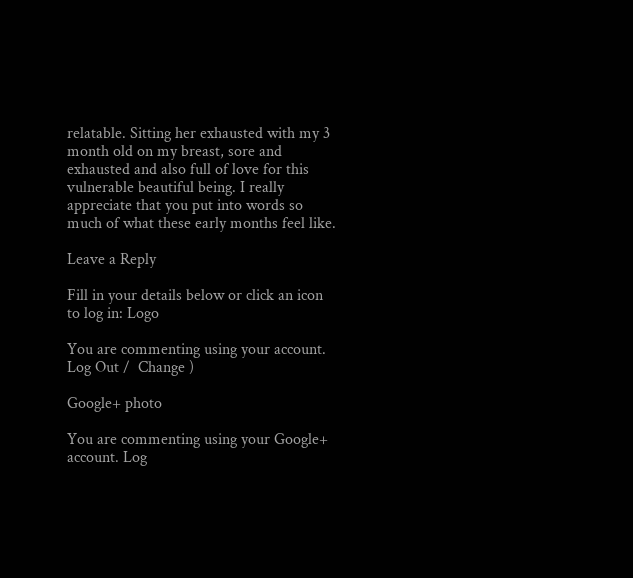relatable. Sitting her exhausted with my 3 month old on my breast, sore and exhausted and also full of love for this vulnerable beautiful being. I really appreciate that you put into words so much of what these early months feel like.

Leave a Reply

Fill in your details below or click an icon to log in: Logo

You are commenting using your account. Log Out /  Change )

Google+ photo

You are commenting using your Google+ account. Log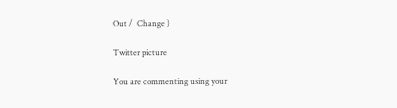Out /  Change )

Twitter picture

You are commenting using your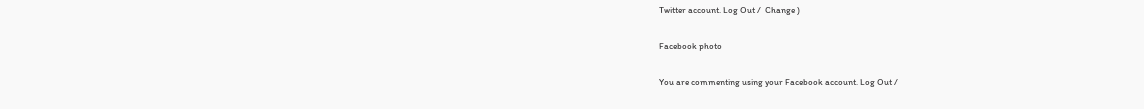Twitter account. Log Out /  Change )

Facebook photo

You are commenting using your Facebook account. Log Out /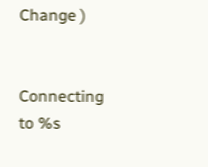Change )


Connecting to %s